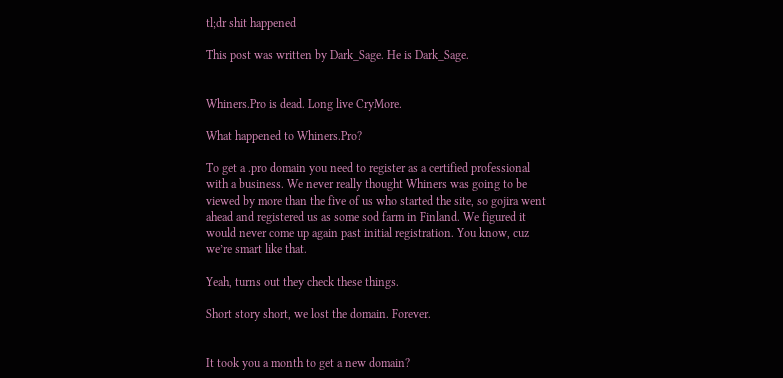tl;dr shit happened

This post was written by Dark_Sage. He is Dark_Sage.


Whiners.Pro is dead. Long live CryMore.

What happened to Whiners.Pro?

To get a .pro domain you need to register as a certified professional with a business. We never really thought Whiners was going to be viewed by more than the five of us who started the site, so gojira went ahead and registered us as some sod farm in Finland. We figured it would never come up again past initial registration. You know, cuz we’re smart like that.

Yeah, turns out they check these things.

Short story short, we lost the domain. Forever.


It took you a month to get a new domain?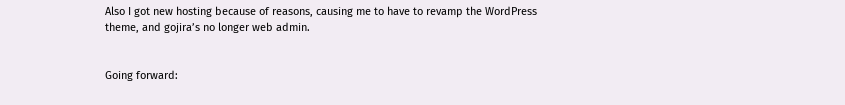Also I got new hosting because of reasons, causing me to have to revamp the WordPress theme, and gojira’s no longer web admin.


Going forward: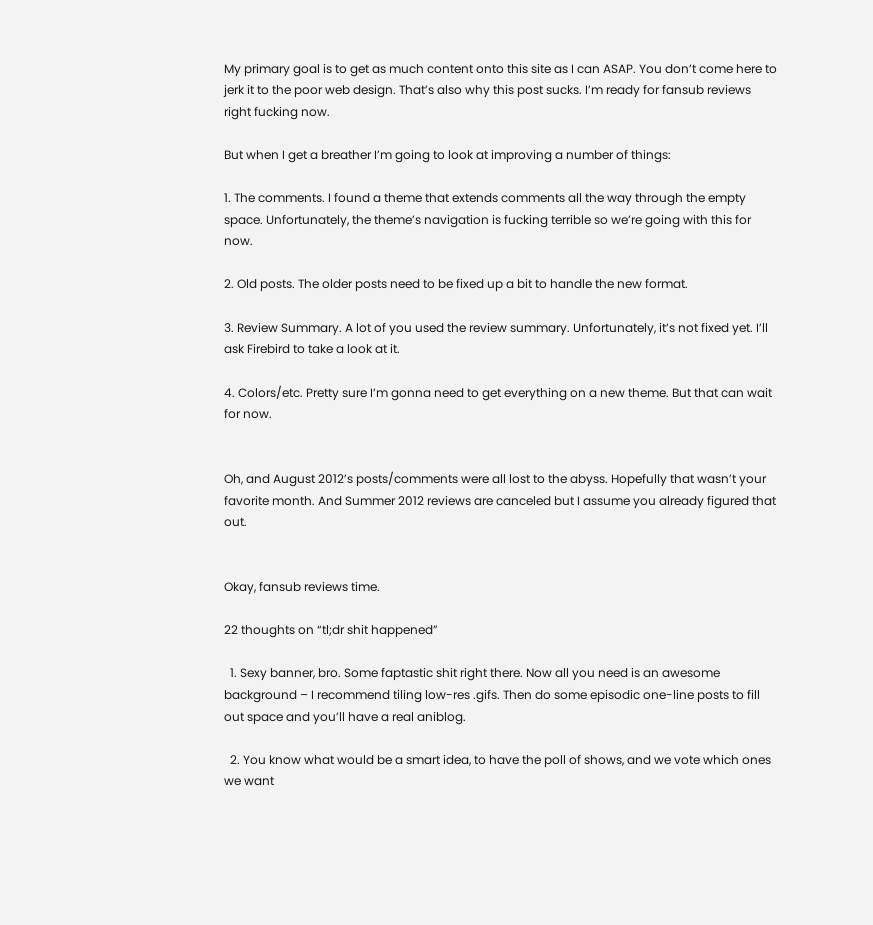My primary goal is to get as much content onto this site as I can ASAP. You don’t come here to jerk it to the poor web design. That’s also why this post sucks. I’m ready for fansub reviews right fucking now.

But when I get a breather I’m going to look at improving a number of things:

1. The comments. I found a theme that extends comments all the way through the empty space. Unfortunately, the theme’s navigation is fucking terrible so we’re going with this for now.

2. Old posts. The older posts need to be fixed up a bit to handle the new format.

3. Review Summary. A lot of you used the review summary. Unfortunately, it’s not fixed yet. I’ll ask Firebird to take a look at it.

4. Colors/etc. Pretty sure I’m gonna need to get everything on a new theme. But that can wait for now.


Oh, and August 2012’s posts/comments were all lost to the abyss. Hopefully that wasn’t your favorite month. And Summer 2012 reviews are canceled but I assume you already figured that out.


Okay, fansub reviews time.

22 thoughts on “tl;dr shit happened”

  1. Sexy banner, bro. Some faptastic shit right there. Now all you need is an awesome background – I recommend tiling low-res .gifs. Then do some episodic one-line posts to fill out space and you’ll have a real aniblog.

  2. You know what would be a smart idea, to have the poll of shows, and we vote which ones we want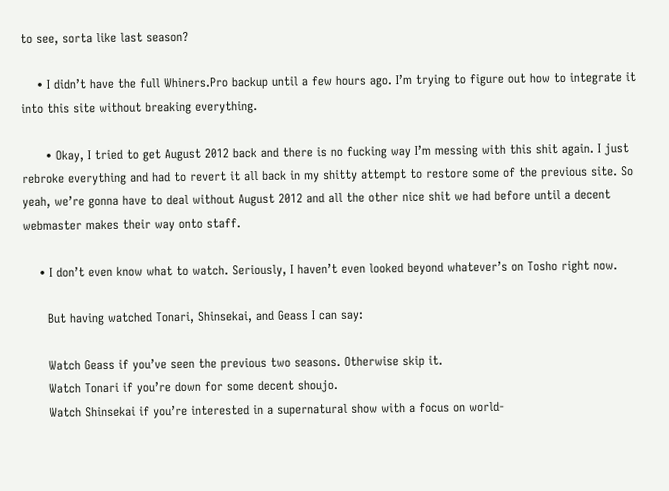to see, sorta like last season?

    • I didn’t have the full Whiners.Pro backup until a few hours ago. I’m trying to figure out how to integrate it into this site without breaking everything.

      • Okay, I tried to get August 2012 back and there is no fucking way I’m messing with this shit again. I just rebroke everything and had to revert it all back in my shitty attempt to restore some of the previous site. So yeah, we’re gonna have to deal without August 2012 and all the other nice shit we had before until a decent webmaster makes their way onto staff.

    • I don’t even know what to watch. Seriously, I haven’t even looked beyond whatever’s on Tosho right now.

      But having watched Tonari, Shinsekai, and Geass I can say:

      Watch Geass if you’ve seen the previous two seasons. Otherwise skip it.
      Watch Tonari if you’re down for some decent shoujo.
      Watch Shinsekai if you’re interested in a supernatural show with a focus on world-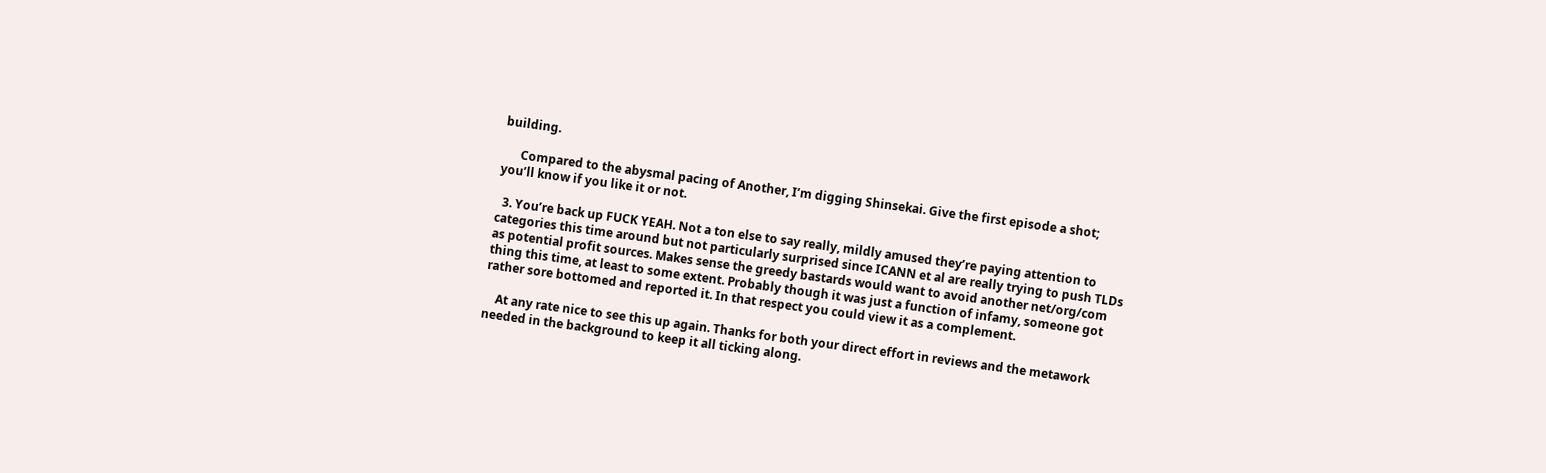building.

      Compared to the abysmal pacing of Another, I’m digging Shinsekai. Give the first episode a shot; you’ll know if you like it or not.

  3. You’re back up FUCK YEAH. Not a ton else to say really, mildly amused they’re paying attention to categories this time around but not particularly surprised since ICANN et al are really trying to push TLDs as potential profit sources. Makes sense the greedy bastards would want to avoid another net/org/com thing this time, at least to some extent. Probably though it was just a function of infamy, someone got rather sore bottomed and reported it. In that respect you could view it as a complement.

    At any rate nice to see this up again. Thanks for both your direct effort in reviews and the metawork needed in the background to keep it all ticking along.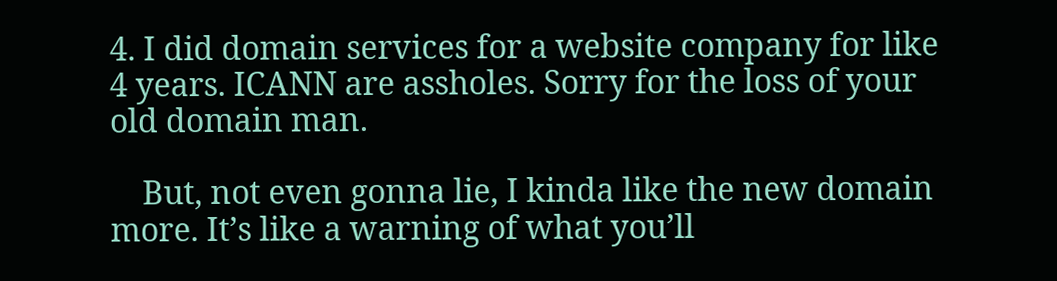4. I did domain services for a website company for like 4 years. ICANN are assholes. Sorry for the loss of your old domain man.

    But, not even gonna lie, I kinda like the new domain more. It’s like a warning of what you’ll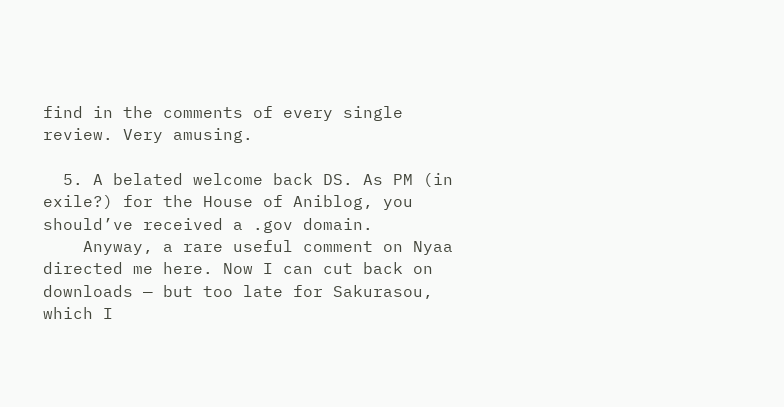find in the comments of every single review. Very amusing.

  5. A belated welcome back DS. As PM (in exile?) for the House of Aniblog, you should’ve received a .gov domain.
    Anyway, a rare useful comment on Nyaa directed me here. Now I can cut back on downloads — but too late for Sakurasou, which I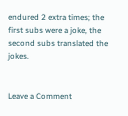endured 2 extra times; the first subs were a joke, the second subs translated the jokes.


Leave a Comment